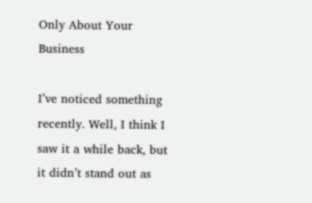Only About Your Business

I’ve noticed something recently. Well, I think I saw it a while back, but it didn’t stand out as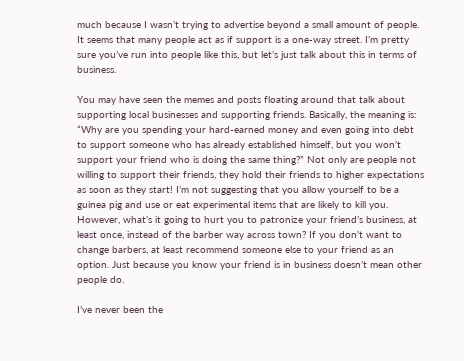much because I wasn’t trying to advertise beyond a small amount of people. It seems that many people act as if support is a one-way street. I’m pretty sure you’ve run into people like this, but let’s just talk about this in terms of business.

You may have seen the memes and posts floating around that talk about supporting local businesses and supporting friends. Basically, the meaning is: “Why are you spending your hard-earned money and even going into debt to support someone who has already established himself, but you won’t support your friend who is doing the same thing?” Not only are people not willing to support their friends, they hold their friends to higher expectations as soon as they start! I’m not suggesting that you allow yourself to be a guinea pig and use or eat experimental items that are likely to kill you. However, what’s it going to hurt you to patronize your friend’s business, at least once, instead of the barber way across town? If you don’t want to change barbers, at least recommend someone else to your friend as an option. Just because you know your friend is in business doesn’t mean other people do.

I’ve never been the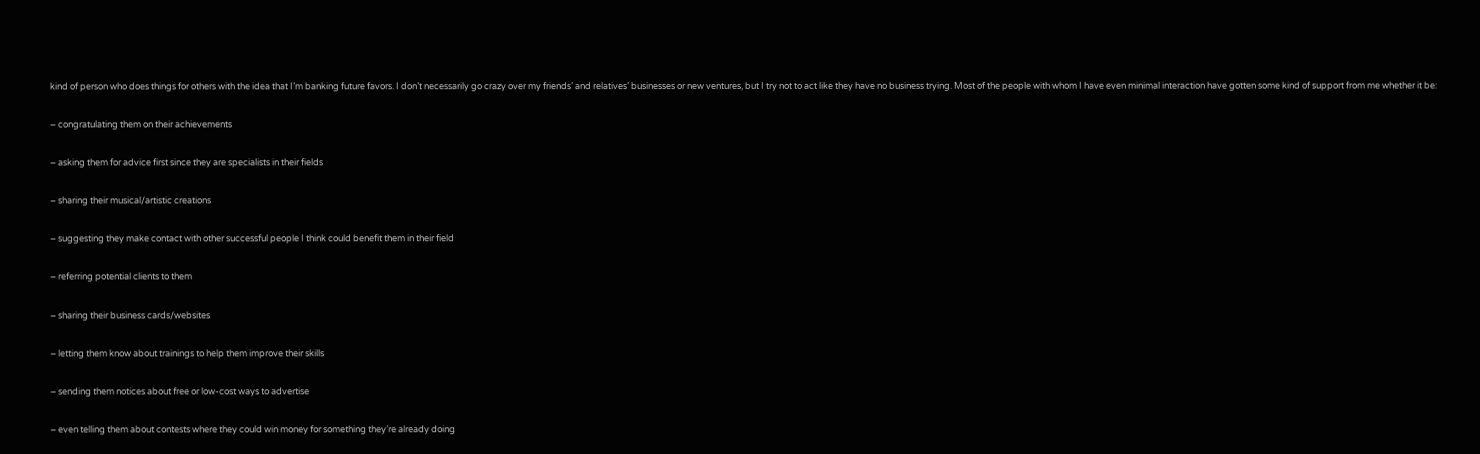kind of person who does things for others with the idea that I’m banking future favors. I don’t necessarily go crazy over my friends’ and relatives’ businesses or new ventures, but I try not to act like they have no business trying. Most of the people with whom I have even minimal interaction have gotten some kind of support from me whether it be:

– congratulating them on their achievements

– asking them for advice first since they are specialists in their fields

– sharing their musical/artistic creations

– suggesting they make contact with other successful people I think could benefit them in their field

– referring potential clients to them

– sharing their business cards/websites

– letting them know about trainings to help them improve their skills

– sending them notices about free or low-cost ways to advertise

– even telling them about contests where they could win money for something they’re already doing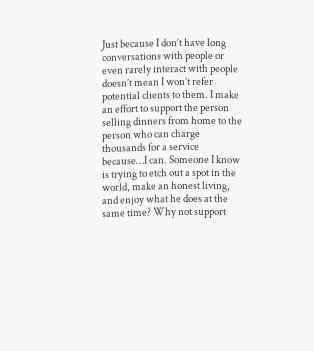Just because I don’t have long conversations with people or even rarely interact with people doesn’t mean I won’t refer potential clients to them. I make an effort to support the person selling dinners from home to the person who can charge thousands for a service because…I can. Someone I know is trying to etch out a spot in the world, make an honest living, and enjoy what he does at the same time? Why not support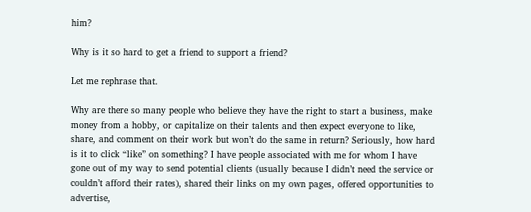him?

Why is it so hard to get a friend to support a friend?

Let me rephrase that.

Why are there so many people who believe they have the right to start a business, make money from a hobby, or capitalize on their talents and then expect everyone to like, share, and comment on their work but won’t do the same in return? Seriously, how hard is it to click “like” on something? I have people associated with me for whom I have gone out of my way to send potential clients (usually because I didn’t need the service or couldn’t afford their rates), shared their links on my own pages, offered opportunities to advertise,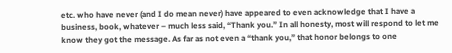etc. who have never (and I do mean never) have appeared to even acknowledge that I have a business, book, whatever – much less said, “Thank you.” In all honesty, most will respond to let me know they got the message. As far as not even a “thank you,” that honor belongs to one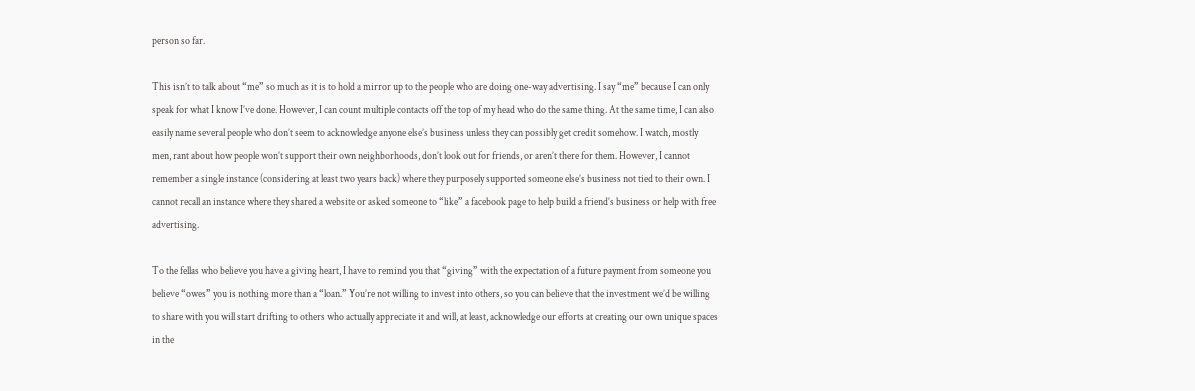person so far.

This isn’t to talk about “me” so much as it is to hold a mirror up to the people who are doing one-way advertising. I say “me” because I can only speak for what I know I’ve done. However, I can count multiple contacts off the top of my head who do the same thing. At the same time, I can also easily name several people who don’t seem to acknowledge anyone else’s business unless they can possibly get credit somehow. I watch, mostly men, rant about how people won’t support their own neighborhoods, don’t look out for friends, or aren’t there for them. However, I cannot remember a single instance (considering at least two years back) where they purposely supported someone else’s business not tied to their own. I cannot recall an instance where they shared a website or asked someone to “like” a facebook page to help build a friend’s business or help with free advertising.

To the fellas who believe you have a giving heart, I have to remind you that “giving” with the expectation of a future payment from someone you believe “owes” you is nothing more than a “loan.” You’re not willing to invest into others, so you can believe that the investment we’d be willing to share with you will start drifting to others who actually appreciate it and will, at least, acknowledge our efforts at creating our own unique spaces in the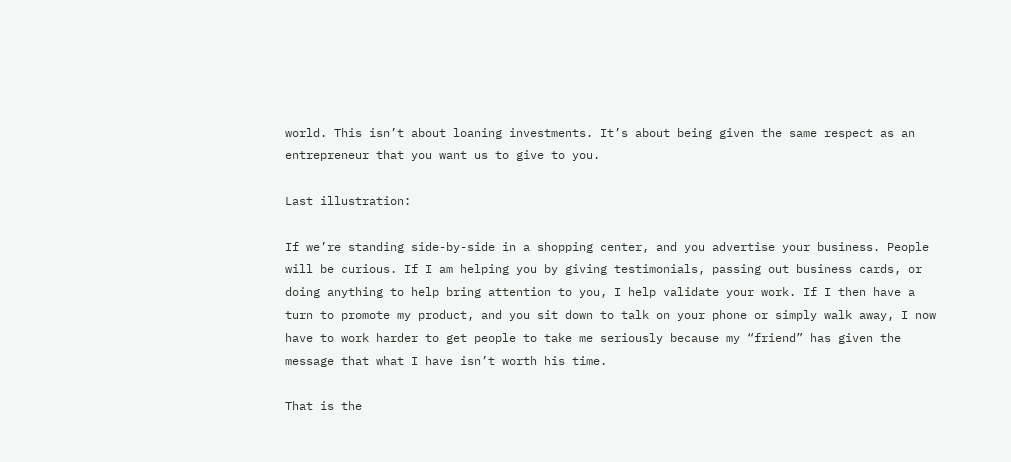world. This isn’t about loaning investments. It’s about being given the same respect as an entrepreneur that you want us to give to you.

Last illustration:

If we’re standing side-by-side in a shopping center, and you advertise your business. People will be curious. If I am helping you by giving testimonials, passing out business cards, or doing anything to help bring attention to you, I help validate your work. If I then have a turn to promote my product, and you sit down to talk on your phone or simply walk away, I now have to work harder to get people to take me seriously because my “friend” has given the message that what I have isn’t worth his time.

That is the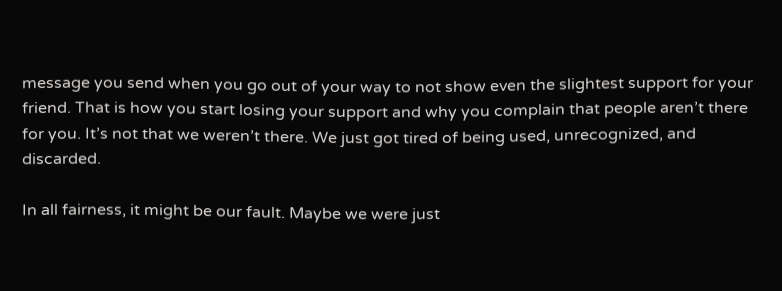message you send when you go out of your way to not show even the slightest support for your friend. That is how you start losing your support and why you complain that people aren’t there for you. It’s not that we weren’t there. We just got tired of being used, unrecognized, and discarded.

In all fairness, it might be our fault. Maybe we were just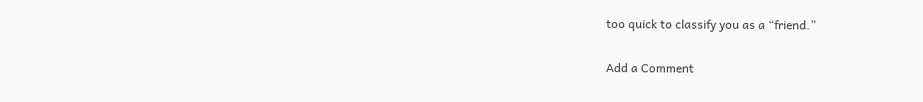too quick to classify you as a “friend.”

Add a Comment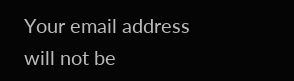Your email address will not be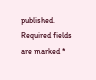published. Required fields are marked *